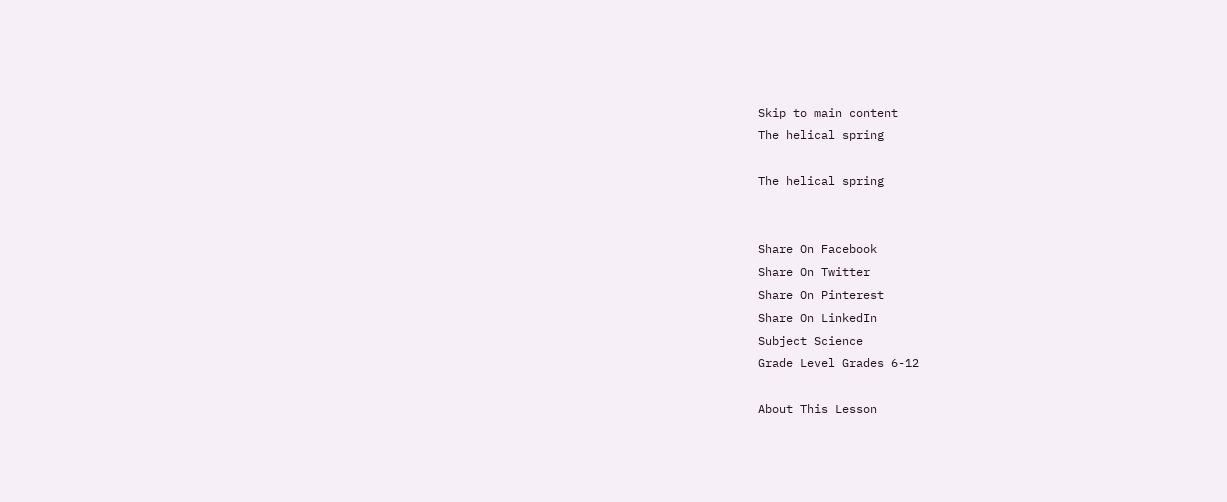Skip to main content
The helical spring

The helical spring


Share On Facebook
Share On Twitter
Share On Pinterest
Share On LinkedIn
Subject Science
Grade Level Grades 6-12

About This Lesson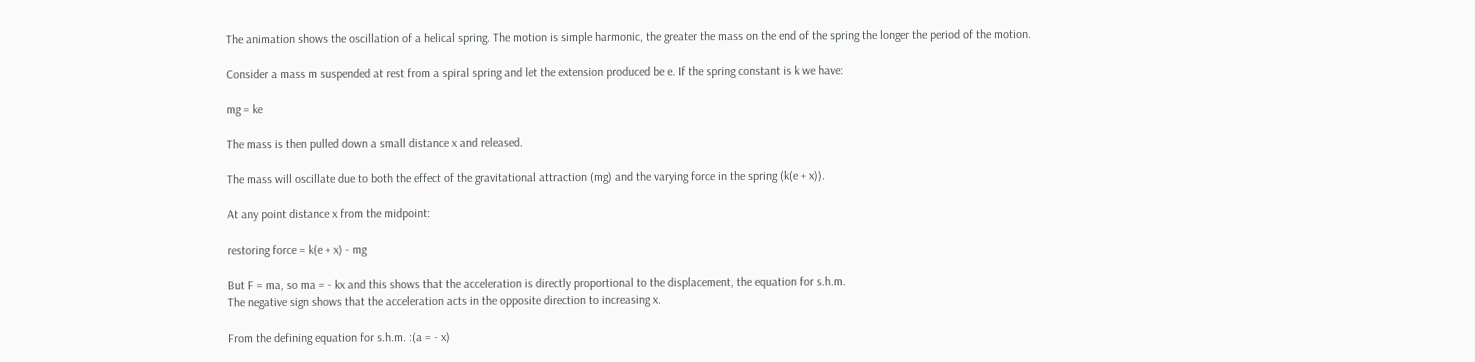The animation shows the oscillation of a helical spring. The motion is simple harmonic, the greater the mass on the end of the spring the longer the period of the motion.

Consider a mass m suspended at rest from a spiral spring and let the extension produced be e. If the spring constant is k we have:

mg = ke

The mass is then pulled down a small distance x and released.

The mass will oscillate due to both the effect of the gravitational attraction (mg) and the varying force in the spring (k(e + x)).

At any point distance x from the midpoint:

restoring force = k(e + x) - mg

But F = ma, so ma = - kx and this shows that the acceleration is directly proportional to the displacement, the equation for s.h.m.
The negative sign shows that the acceleration acts in the opposite direction to increasing x.

From the defining equation for s.h.m. :(a = - x)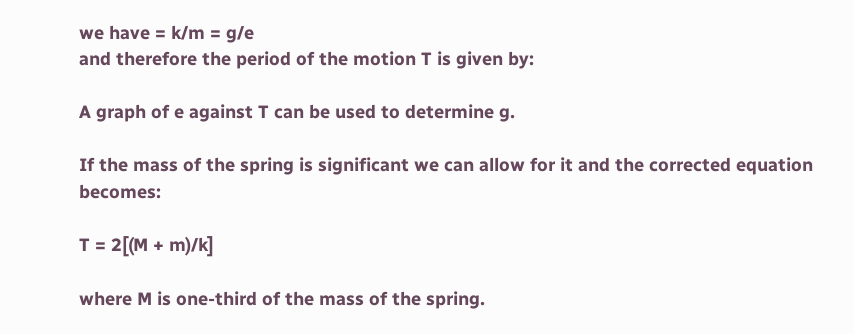we have = k/m = g/e
and therefore the period of the motion T is given by:

A graph of e against T can be used to determine g.

If the mass of the spring is significant we can allow for it and the corrected equation becomes:

T = 2[(M + m)/k]

where M is one-third of the mass of the spring.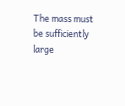The mass must be sufficiently large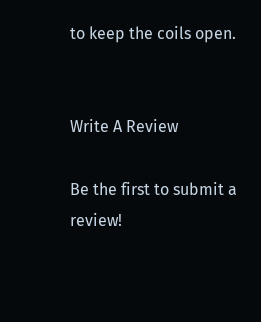to keep the coils open.


Write A Review

Be the first to submit a review!